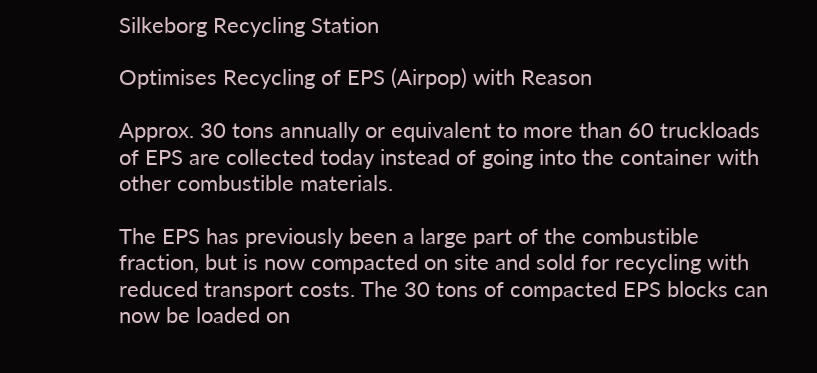Silkeborg Recycling Station

Optimises Recycling of EPS (Airpop) with Reason

Approx. 30 tons annually or equivalent to more than 60 truckloads of EPS are collected today instead of going into the container with other combustible materials.

The EPS has previously been a large part of the combustible fraction, but is now compacted on site and sold for recycling with reduced transport costs. The 30 tons of compacted EPS blocks can now be loaded on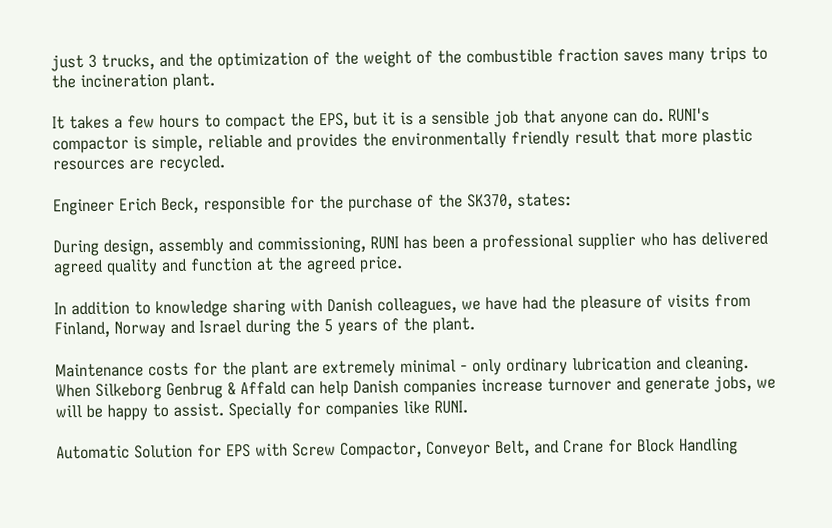just 3 trucks, and the optimization of the weight of the combustible fraction saves many trips to the incineration plant.

It takes a few hours to compact the EPS, but it is a sensible job that anyone can do. RUNI's compactor is simple, reliable and provides the environmentally friendly result that more plastic resources are recycled.

Engineer Erich Beck, responsible for the purchase of the SK370, states:

During design, assembly and commissioning, RUNI has been a professional supplier who has delivered agreed quality and function at the agreed price.

In addition to knowledge sharing with Danish colleagues, we have had the pleasure of visits from Finland, Norway and Israel during the 5 years of the plant.

Maintenance costs for the plant are extremely minimal - only ordinary lubrication and cleaning.
When Silkeborg Genbrug & Affald can help Danish companies increase turnover and generate jobs, we will be happy to assist. Specially for companies like RUNI.

Automatic Solution for EPS with Screw Compactor, Conveyor Belt, and Crane for Block Handling